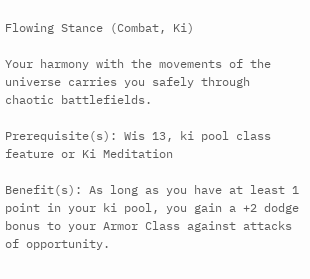Flowing Stance (Combat, Ki)

Your harmony with the movements of the universe carries you safely through chaotic battlefields.

Prerequisite(s): Wis 13, ki pool class feature or Ki Meditation

Benefit(s): As long as you have at least 1 point in your ki pool, you gain a +2 dodge bonus to your Armor Class against attacks of opportunity.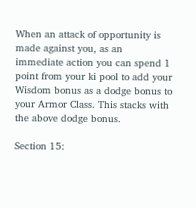When an attack of opportunity is made against you, as an immediate action you can spend 1 point from your ki pool to add your Wisdom bonus as a dodge bonus to your Armor Class. This stacks with the above dodge bonus.

Section 15: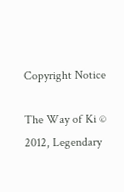Copyright Notice

The Way of Ki © 2012, Legendary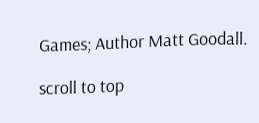Games; Author Matt Goodall.

scroll to top